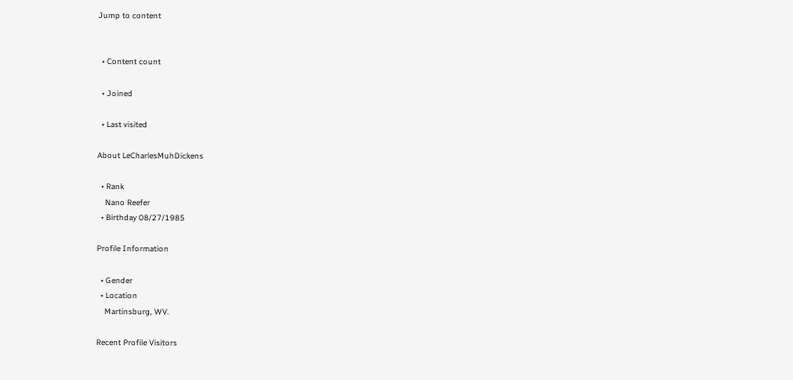Jump to content


  • Content count

  • Joined

  • Last visited

About LeCharlesMuhDickens

  • Rank
    Nano Reefer
  • Birthday 08/27/1985

Profile Information

  • Gender
  • Location
    Martinsburg, WV.

Recent Profile Visitors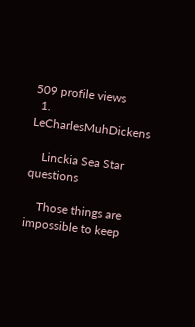509 profile views
  1. LeCharlesMuhDickens

    Linckia Sea Star questions

    Those things are impossible to keep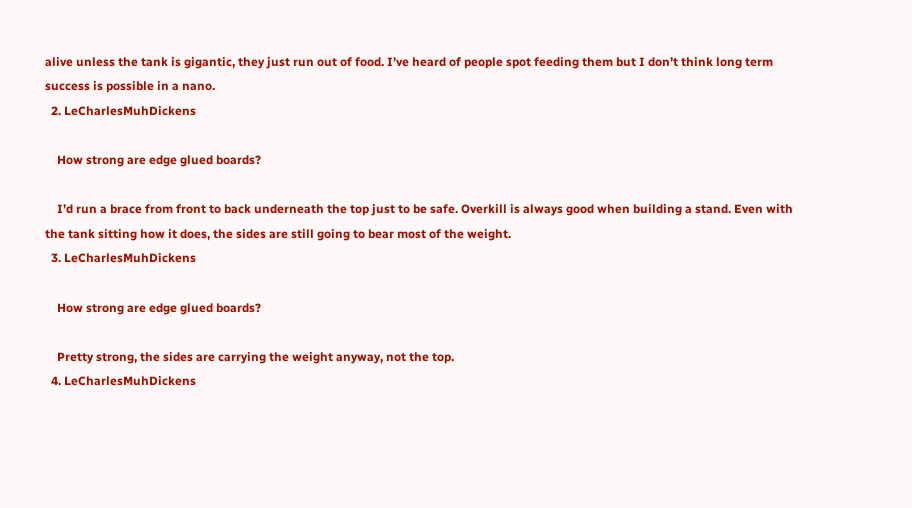alive unless the tank is gigantic, they just run out of food. I’ve heard of people spot feeding them but I don’t think long term success is possible in a nano.
  2. LeCharlesMuhDickens

    How strong are edge glued boards?

    I’d run a brace from front to back underneath the top just to be safe. Overkill is always good when building a stand. Even with the tank sitting how it does, the sides are still going to bear most of the weight.
  3. LeCharlesMuhDickens

    How strong are edge glued boards?

    Pretty strong, the sides are carrying the weight anyway, not the top.
  4. LeCharlesMuhDickens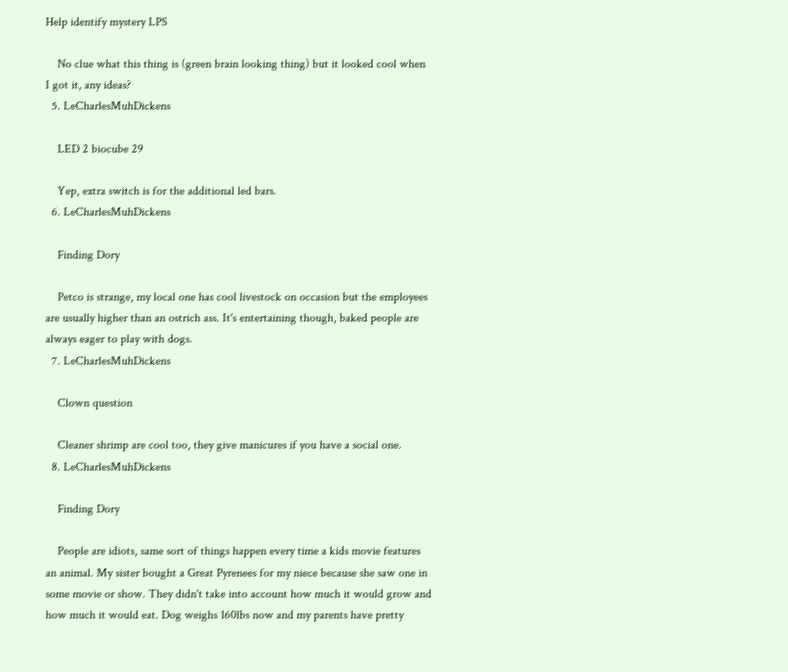Help identify mystery LPS

    No clue what this thing is (green brain looking thing) but it looked cool when I got it, any ideas?
  5. LeCharlesMuhDickens

    LED 2 biocube 29

    Yep, extra switch is for the additional led bars.
  6. LeCharlesMuhDickens

    Finding Dory

    Petco is strange, my local one has cool livestock on occasion but the employees are usually higher than an ostrich ass. It's entertaining though, baked people are always eager to play with dogs.
  7. LeCharlesMuhDickens

    Clown question

    Cleaner shrimp are cool too, they give manicures if you have a social one.
  8. LeCharlesMuhDickens

    Finding Dory

    People are idiots, same sort of things happen every time a kids movie features an animal. My sister bought a Great Pyrenees for my niece because she saw one in some movie or show. They didn't take into account how much it would grow and how much it would eat. Dog weighs 160lbs now and my parents have pretty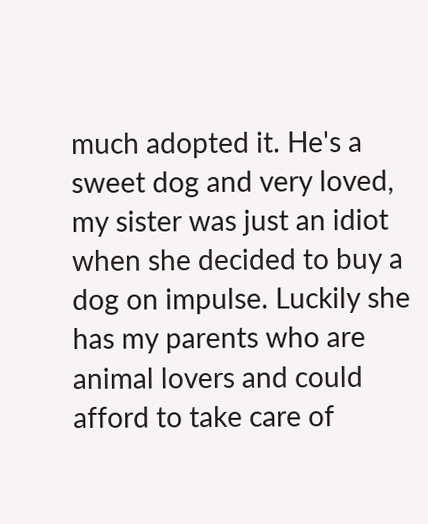much adopted it. He's a sweet dog and very loved, my sister was just an idiot when she decided to buy a dog on impulse. Luckily she has my parents who are animal lovers and could afford to take care of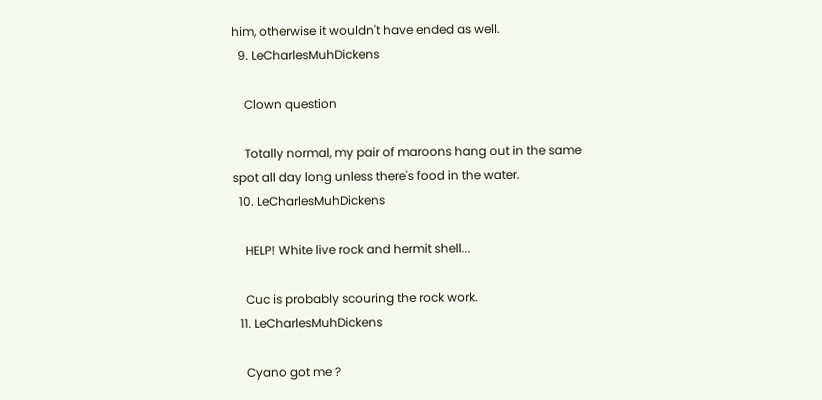him, otherwise it wouldn't have ended as well.
  9. LeCharlesMuhDickens

    Clown question

    Totally normal, my pair of maroons hang out in the same spot all day long unless there's food in the water.
  10. LeCharlesMuhDickens

    HELP! White live rock and hermit shell...

    Cuc is probably scouring the rock work.
  11. LeCharlesMuhDickens

    Cyano got me ?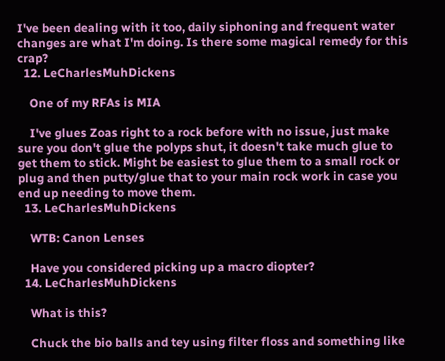I've been dealing with it too, daily siphoning and frequent water changes are what I'm doing. Is there some magical remedy for this crap?
  12. LeCharlesMuhDickens

    One of my RFAs is MIA

    I've glues Zoas right to a rock before with no issue, just make sure you don't glue the polyps shut, it doesn't take much glue to get them to stick. Might be easiest to glue them to a small rock or plug and then putty/glue that to your main rock work in case you end up needing to move them.
  13. LeCharlesMuhDickens

    WTB: Canon Lenses

    Have you considered picking up a macro diopter?
  14. LeCharlesMuhDickens

    What is this?

    Chuck the bio balls and tey using filter floss and something like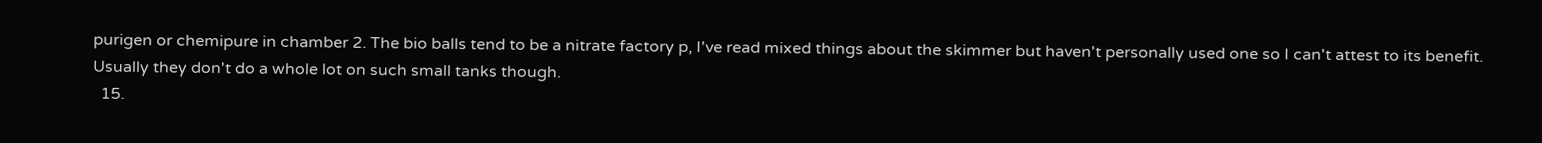purigen or chemipure in chamber 2. The bio balls tend to be a nitrate factory p, I've read mixed things about the skimmer but haven't personally used one so I can't attest to its benefit. Usually they don't do a whole lot on such small tanks though.
  15.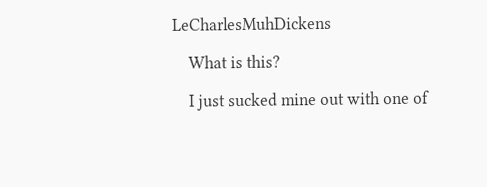LeCharlesMuhDickens

    What is this?

    I just sucked mine out with one of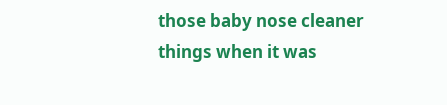those baby nose cleaner things when it was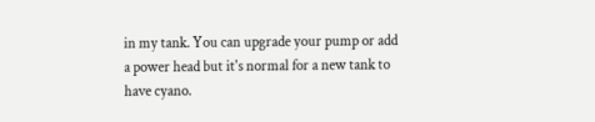in my tank. You can upgrade your pump or add a power head but it's normal for a new tank to have cyano.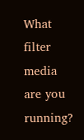What filter media are you running?